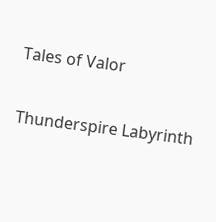Tales of Valor

Thunderspire Labyrinth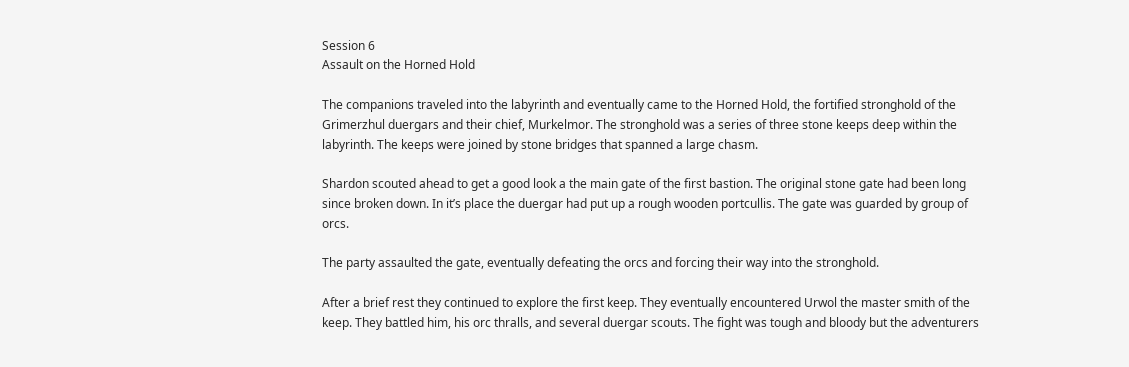Session 6
Assault on the Horned Hold

The companions traveled into the labyrinth and eventually came to the Horned Hold, the fortified stronghold of the Grimerzhul duergars and their chief, Murkelmor. The stronghold was a series of three stone keeps deep within the labyrinth. The keeps were joined by stone bridges that spanned a large chasm.

Shardon scouted ahead to get a good look a the main gate of the first bastion. The original stone gate had been long since broken down. In it’s place the duergar had put up a rough wooden portcullis. The gate was guarded by group of orcs.

The party assaulted the gate, eventually defeating the orcs and forcing their way into the stronghold.

After a brief rest they continued to explore the first keep. They eventually encountered Urwol the master smith of the keep. They battled him, his orc thralls, and several duergar scouts. The fight was tough and bloody but the adventurers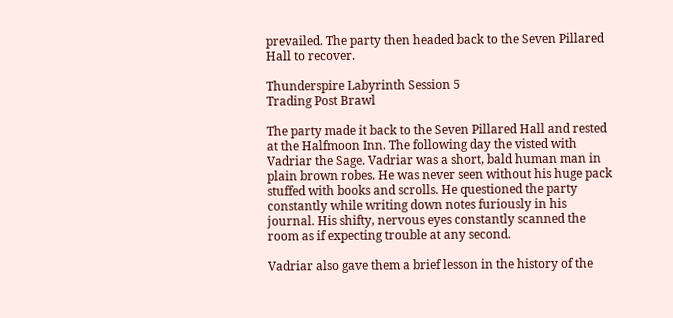prevailed. The party then headed back to the Seven Pillared Hall to recover.

Thunderspire Labyrinth Session 5
Trading Post Brawl

The party made it back to the Seven Pillared Hall and rested at the Halfmoon Inn. The following day the visted with Vadriar the Sage. Vadriar was a short, bald human man in plain brown robes. He was never seen without his huge pack stuffed with books and scrolls. He questioned the party constantly while writing down notes furiously in his journal. His shifty, nervous eyes constantly scanned the room as if expecting trouble at any second.

Vadriar also gave them a brief lesson in the history of the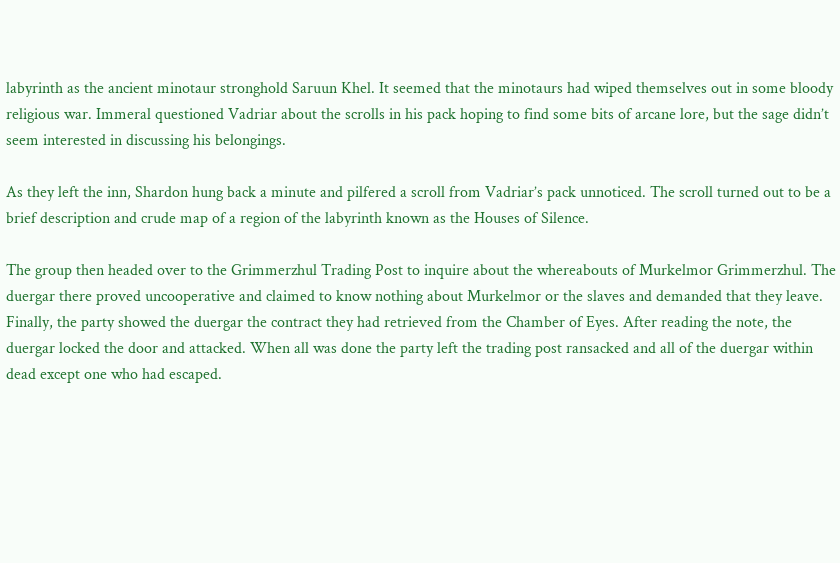labyrinth as the ancient minotaur stronghold Saruun Khel. It seemed that the minotaurs had wiped themselves out in some bloody religious war. Immeral questioned Vadriar about the scrolls in his pack hoping to find some bits of arcane lore, but the sage didn’t seem interested in discussing his belongings.

As they left the inn, Shardon hung back a minute and pilfered a scroll from Vadriar’s pack unnoticed. The scroll turned out to be a brief description and crude map of a region of the labyrinth known as the Houses of Silence.

The group then headed over to the Grimmerzhul Trading Post to inquire about the whereabouts of Murkelmor Grimmerzhul. The duergar there proved uncooperative and claimed to know nothing about Murkelmor or the slaves and demanded that they leave. Finally, the party showed the duergar the contract they had retrieved from the Chamber of Eyes. After reading the note, the duergar locked the door and attacked. When all was done the party left the trading post ransacked and all of the duergar within dead except one who had escaped.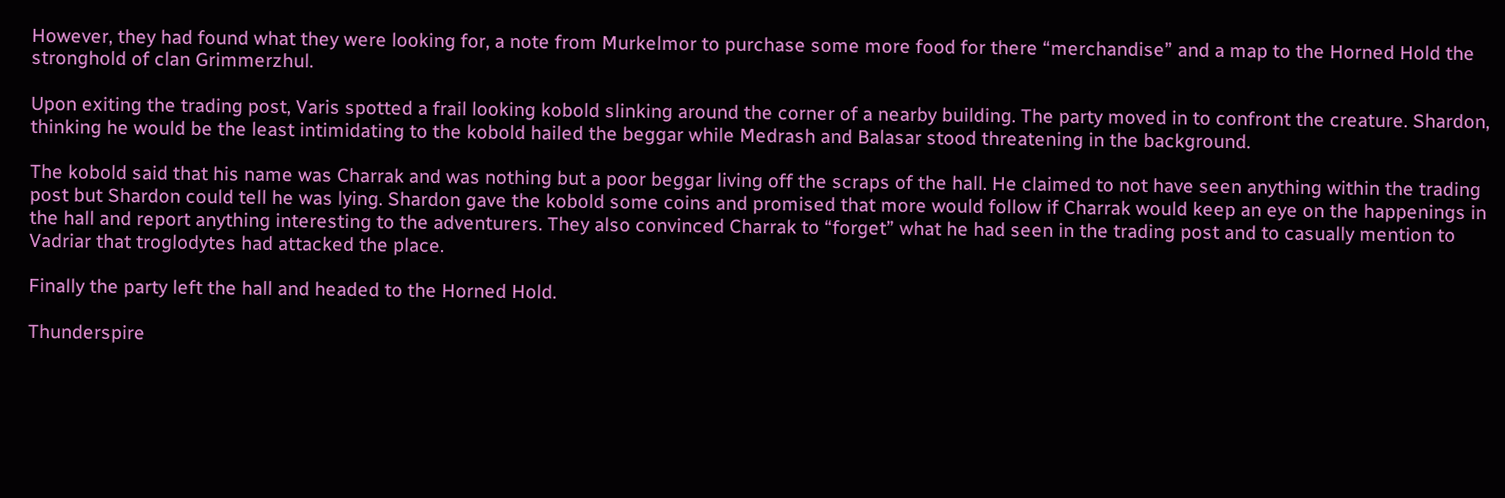However, they had found what they were looking for, a note from Murkelmor to purchase some more food for there “merchandise” and a map to the Horned Hold the stronghold of clan Grimmerzhul.

Upon exiting the trading post, Varis spotted a frail looking kobold slinking around the corner of a nearby building. The party moved in to confront the creature. Shardon, thinking he would be the least intimidating to the kobold hailed the beggar while Medrash and Balasar stood threatening in the background.

The kobold said that his name was Charrak and was nothing but a poor beggar living off the scraps of the hall. He claimed to not have seen anything within the trading post but Shardon could tell he was lying. Shardon gave the kobold some coins and promised that more would follow if Charrak would keep an eye on the happenings in the hall and report anything interesting to the adventurers. They also convinced Charrak to “forget” what he had seen in the trading post and to casually mention to Vadriar that troglodytes had attacked the place.

Finally the party left the hall and headed to the Horned Hold.

Thunderspire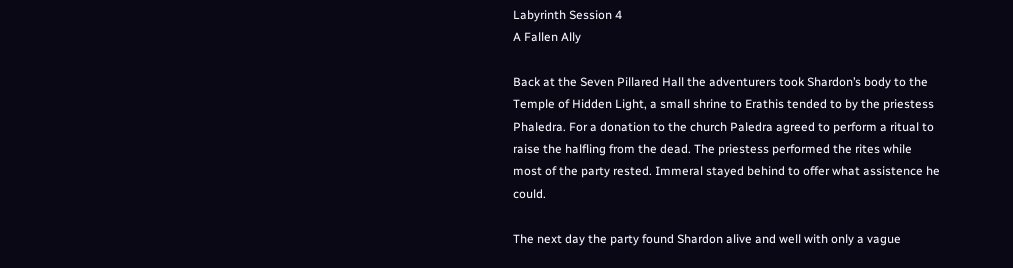Labyrinth Session 4
A Fallen Ally

Back at the Seven Pillared Hall the adventurers took Shardon’s body to the Temple of Hidden Light, a small shrine to Erathis tended to by the priestess Phaledra. For a donation to the church Paledra agreed to perform a ritual to raise the halfling from the dead. The priestess performed the rites while most of the party rested. Immeral stayed behind to offer what assistence he could.

The next day the party found Shardon alive and well with only a vague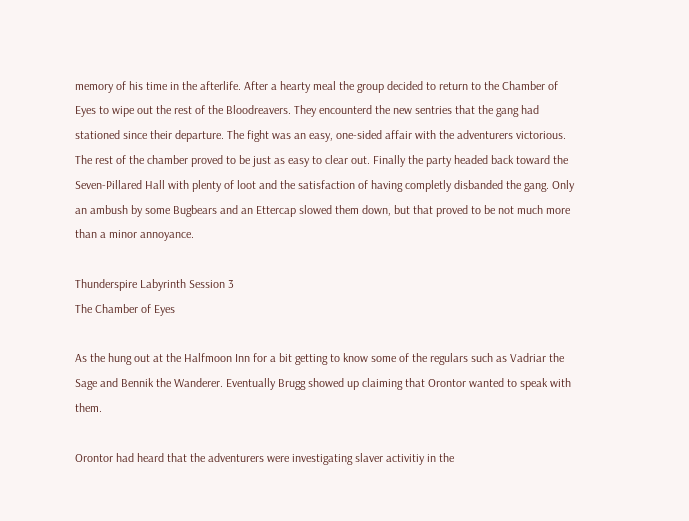memory of his time in the afterlife. After a hearty meal the group decided to return to the Chamber of Eyes to wipe out the rest of the Bloodreavers. They encounterd the new sentries that the gang had stationed since their departure. The fight was an easy, one-sided affair with the adventurers victorious. The rest of the chamber proved to be just as easy to clear out. Finally the party headed back toward the Seven-Pillared Hall with plenty of loot and the satisfaction of having completly disbanded the gang. Only an ambush by some Bugbears and an Ettercap slowed them down, but that proved to be not much more than a minor annoyance.

Thunderspire Labyrinth Session 3
The Chamber of Eyes

As the hung out at the Halfmoon Inn for a bit getting to know some of the regulars such as Vadriar the Sage and Bennik the Wanderer. Eventually Brugg showed up claiming that Orontor wanted to speak with them.

Orontor had heard that the adventurers were investigating slaver activitiy in the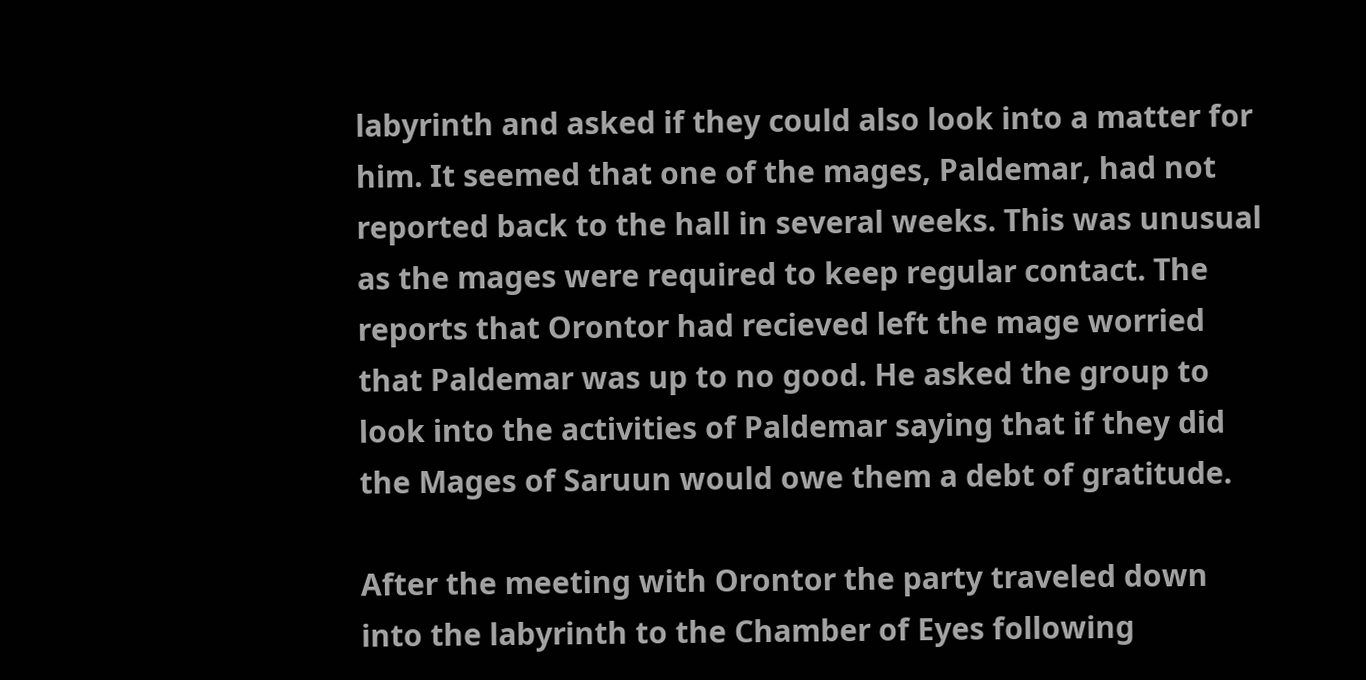labyrinth and asked if they could also look into a matter for him. It seemed that one of the mages, Paldemar, had not reported back to the hall in several weeks. This was unusual as the mages were required to keep regular contact. The reports that Orontor had recieved left the mage worried that Paldemar was up to no good. He asked the group to look into the activities of Paldemar saying that if they did the Mages of Saruun would owe them a debt of gratitude.

After the meeting with Orontor the party traveled down into the labyrinth to the Chamber of Eyes following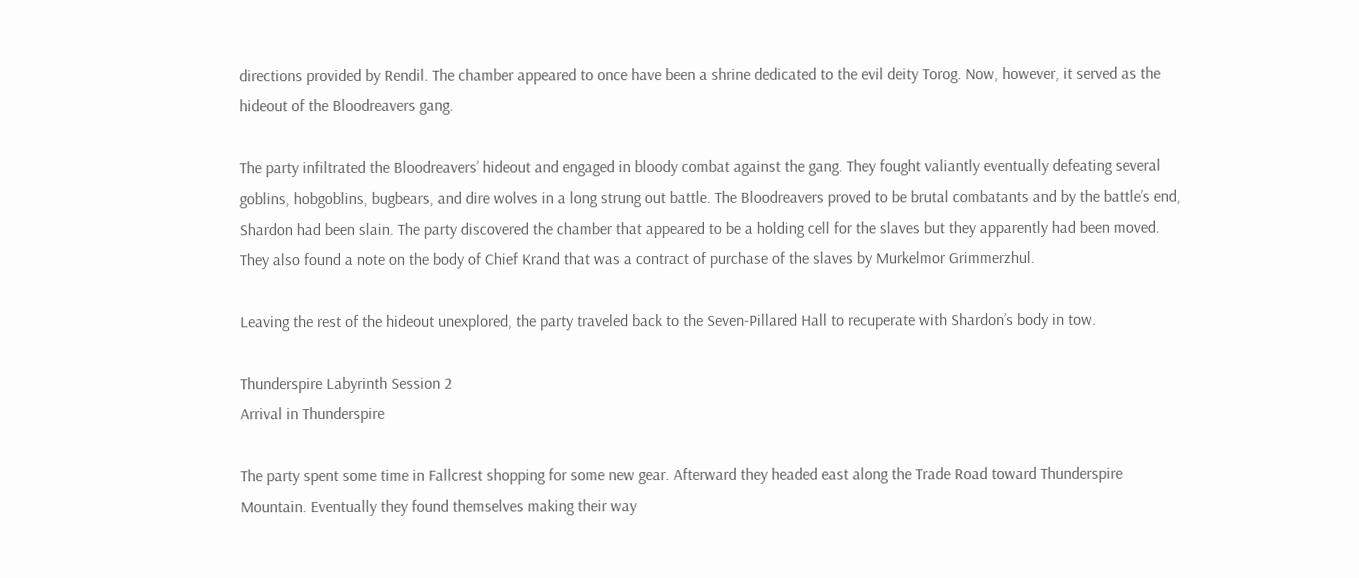directions provided by Rendil. The chamber appeared to once have been a shrine dedicated to the evil deity Torog. Now, however, it served as the hideout of the Bloodreavers gang.

The party infiltrated the Bloodreavers’ hideout and engaged in bloody combat against the gang. They fought valiantly eventually defeating several goblins, hobgoblins, bugbears, and dire wolves in a long strung out battle. The Bloodreavers proved to be brutal combatants and by the battle’s end, Shardon had been slain. The party discovered the chamber that appeared to be a holding cell for the slaves but they apparently had been moved. They also found a note on the body of Chief Krand that was a contract of purchase of the slaves by Murkelmor Grimmerzhul.

Leaving the rest of the hideout unexplored, the party traveled back to the Seven-Pillared Hall to recuperate with Shardon’s body in tow.

Thunderspire Labyrinth Session 2
Arrival in Thunderspire

The party spent some time in Fallcrest shopping for some new gear. Afterward they headed east along the Trade Road toward Thunderspire Mountain. Eventually they found themselves making their way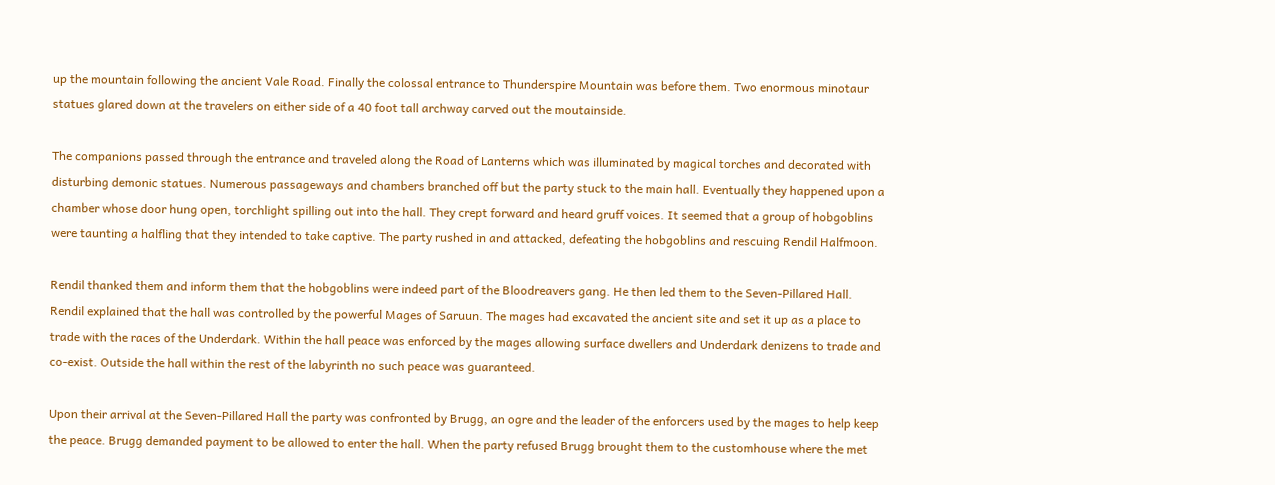up the mountain following the ancient Vale Road. Finally the colossal entrance to Thunderspire Mountain was before them. Two enormous minotaur statues glared down at the travelers on either side of a 40 foot tall archway carved out the moutainside.

The companions passed through the entrance and traveled along the Road of Lanterns which was illuminated by magical torches and decorated with disturbing demonic statues. Numerous passageways and chambers branched off but the party stuck to the main hall. Eventually they happened upon a chamber whose door hung open, torchlight spilling out into the hall. They crept forward and heard gruff voices. It seemed that a group of hobgoblins were taunting a halfling that they intended to take captive. The party rushed in and attacked, defeating the hobgoblins and rescuing Rendil Halfmoon.

Rendil thanked them and inform them that the hobgoblins were indeed part of the Bloodreavers gang. He then led them to the Seven-Pillared Hall. Rendil explained that the hall was controlled by the powerful Mages of Saruun. The mages had excavated the ancient site and set it up as a place to trade with the races of the Underdark. Within the hall peace was enforced by the mages allowing surface dwellers and Underdark denizens to trade and co-exist. Outside the hall within the rest of the labyrinth no such peace was guaranteed.

Upon their arrival at the Seven-Pillared Hall the party was confronted by Brugg, an ogre and the leader of the enforcers used by the mages to help keep the peace. Brugg demanded payment to be allowed to enter the hall. When the party refused Brugg brought them to the customhouse where the met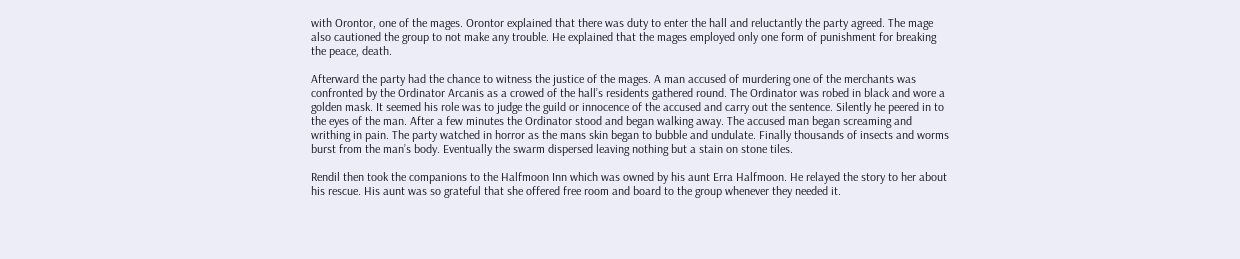with Orontor, one of the mages. Orontor explained that there was duty to enter the hall and reluctantly the party agreed. The mage also cautioned the group to not make any trouble. He explained that the mages employed only one form of punishment for breaking the peace, death.

Afterward the party had the chance to witness the justice of the mages. A man accused of murdering one of the merchants was confronted by the Ordinator Arcanis as a crowed of the hall’s residents gathered round. The Ordinator was robed in black and wore a golden mask. It seemed his role was to judge the guild or innocence of the accused and carry out the sentence. Silently he peered in to the eyes of the man. After a few minutes the Ordinator stood and began walking away. The accused man began screaming and writhing in pain. The party watched in horror as the mans skin began to bubble and undulate. Finally thousands of insects and worms burst from the man’s body. Eventually the swarm dispersed leaving nothing but a stain on stone tiles.

Rendil then took the companions to the Halfmoon Inn which was owned by his aunt Erra Halfmoon. He relayed the story to her about his rescue. His aunt was so grateful that she offered free room and board to the group whenever they needed it.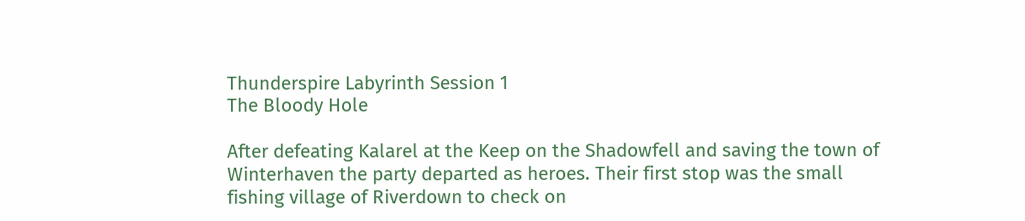Thunderspire Labyrinth Session 1
The Bloody Hole

After defeating Kalarel at the Keep on the Shadowfell and saving the town of Winterhaven the party departed as heroes. Their first stop was the small fishing village of Riverdown to check on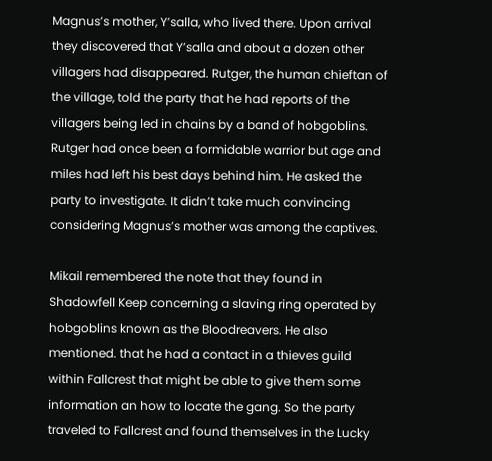Magnus’s mother, Y’salla, who lived there. Upon arrival they discovered that Y’salla and about a dozen other villagers had disappeared. Rutger, the human chieftan of the village, told the party that he had reports of the villagers being led in chains by a band of hobgoblins. Rutger had once been a formidable warrior but age and miles had left his best days behind him. He asked the party to investigate. It didn’t take much convincing considering Magnus’s mother was among the captives.

Mikail remembered the note that they found in Shadowfell Keep concerning a slaving ring operated by hobgoblins known as the Bloodreavers. He also mentioned. that he had a contact in a thieves guild within Fallcrest that might be able to give them some information an how to locate the gang. So the party traveled to Fallcrest and found themselves in the Lucky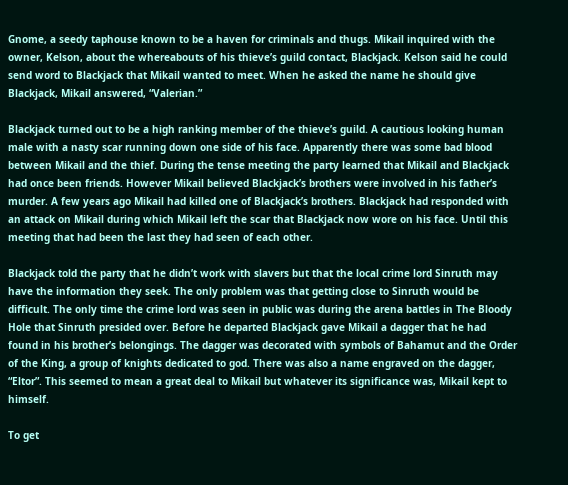Gnome, a seedy taphouse known to be a haven for criminals and thugs. Mikail inquired with the owner, Kelson, about the whereabouts of his thieve’s guild contact, Blackjack. Kelson said he could send word to Blackjack that Mikail wanted to meet. When he asked the name he should give Blackjack, Mikail answered, “Valerian.”

Blackjack turned out to be a high ranking member of the thieve’s guild. A cautious looking human male with a nasty scar running down one side of his face. Apparently there was some bad blood between Mikail and the thief. During the tense meeting the party learned that Mikail and Blackjack had once been friends. However Mikail believed Blackjack’s brothers were involved in his father’s murder. A few years ago Mikail had killed one of Blackjack’s brothers. Blackjack had responded with an attack on Mikail during which Mikail left the scar that Blackjack now wore on his face. Until this meeting that had been the last they had seen of each other.

Blackjack told the party that he didn’t work with slavers but that the local crime lord Sinruth may have the information they seek. The only problem was that getting close to Sinruth would be difficult. The only time the crime lord was seen in public was during the arena battles in The Bloody Hole that Sinruth presided over. Before he departed Blackjack gave Mikail a dagger that he had found in his brother’s belongings. The dagger was decorated with symbols of Bahamut and the Order of the King, a group of knights dedicated to god. There was also a name engraved on the dagger, “Eltor”. This seemed to mean a great deal to Mikail but whatever its significance was, Mikail kept to himself.

To get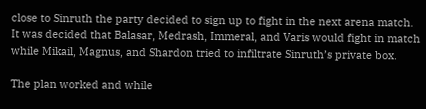close to Sinruth the party decided to sign up to fight in the next arena match. It was decided that Balasar, Medrash, Immeral, and Varis would fight in match while Mikail, Magnus, and Shardon tried to infiltrate Sinruth’s private box.

The plan worked and while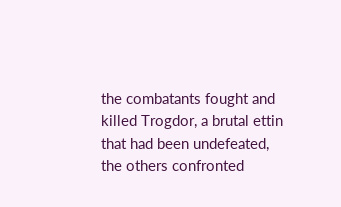the combatants fought and killed Trogdor, a brutal ettin that had been undefeated, the others confronted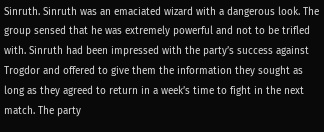Sinruth. Sinruth was an emaciated wizard with a dangerous look. The group sensed that he was extremely powerful and not to be trifled with. Sinruth had been impressed with the party’s success against Trogdor and offered to give them the information they sought as long as they agreed to return in a week’s time to fight in the next match. The party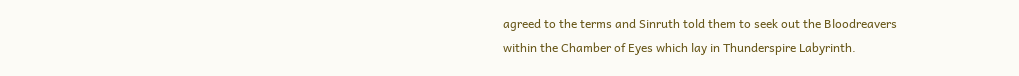agreed to the terms and Sinruth told them to seek out the Bloodreavers within the Chamber of Eyes which lay in Thunderspire Labyrinth.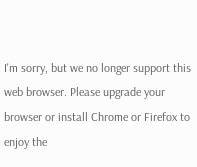I'm sorry, but we no longer support this web browser. Please upgrade your browser or install Chrome or Firefox to enjoy the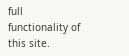full functionality of this site.